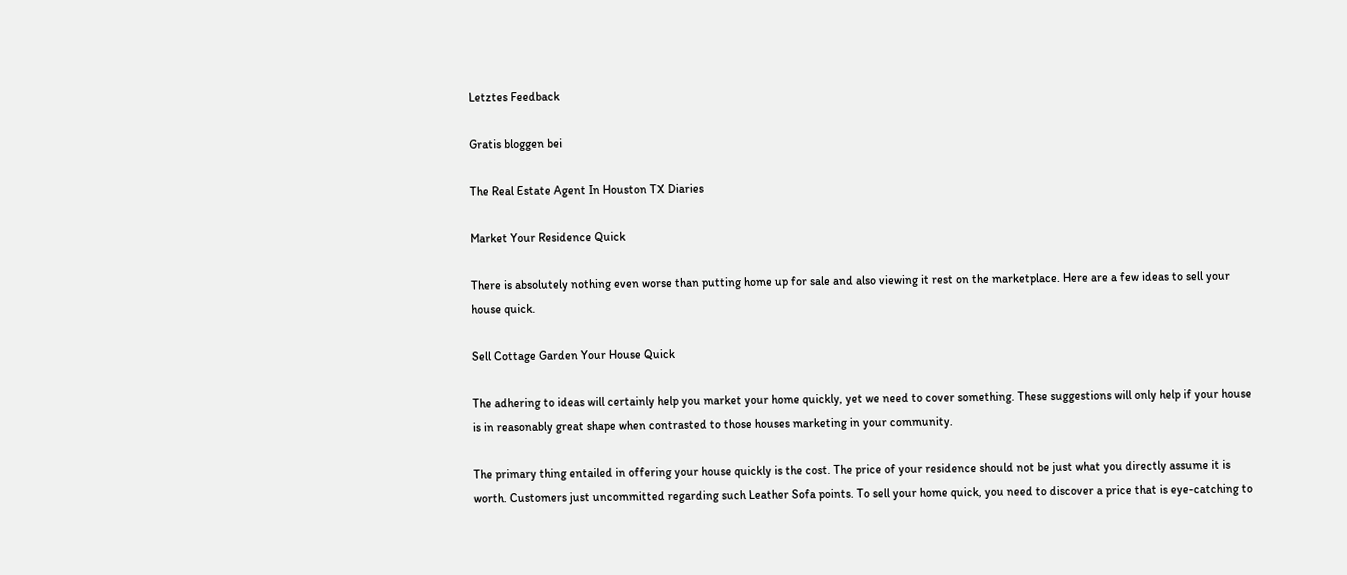Letztes Feedback

Gratis bloggen bei

The Real Estate Agent In Houston TX Diaries

Market Your Residence Quick

There is absolutely nothing even worse than putting home up for sale and also viewing it rest on the marketplace. Here are a few ideas to sell your house quick.

Sell Cottage Garden Your House Quick

The adhering to ideas will certainly help you market your home quickly, yet we need to cover something. These suggestions will only help if your house is in reasonably great shape when contrasted to those houses marketing in your community.

The primary thing entailed in offering your house quickly is the cost. The price of your residence should not be just what you directly assume it is worth. Customers just uncommitted regarding such Leather Sofa points. To sell your home quick, you need to discover a price that is eye-catching to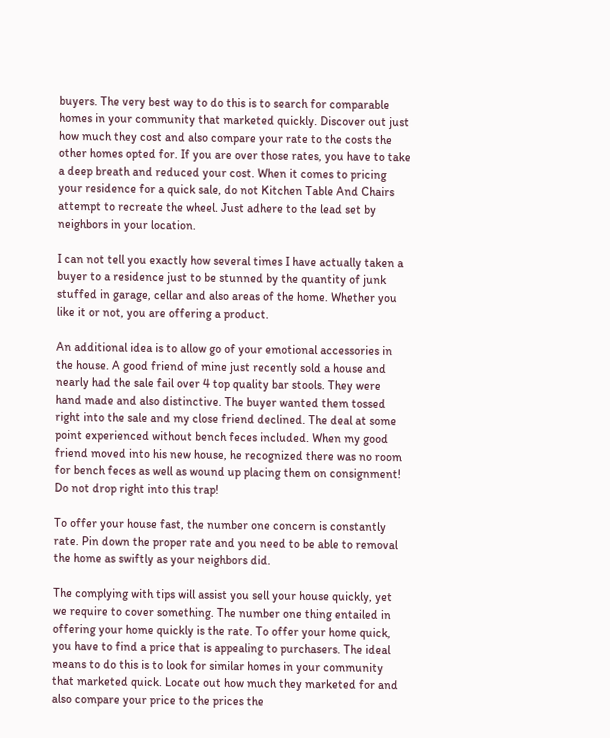buyers. The very best way to do this is to search for comparable homes in your community that marketed quickly. Discover out just how much they cost and also compare your rate to the costs the other homes opted for. If you are over those rates, you have to take a deep breath and reduced your cost. When it comes to pricing your residence for a quick sale, do not Kitchen Table And Chairs attempt to recreate the wheel. Just adhere to the lead set by neighbors in your location.

I can not tell you exactly how several times I have actually taken a buyer to a residence just to be stunned by the quantity of junk stuffed in garage, cellar and also areas of the home. Whether you like it or not, you are offering a product.

An additional idea is to allow go of your emotional accessories in the house. A good friend of mine just recently sold a house and nearly had the sale fail over 4 top quality bar stools. They were hand made and also distinctive. The buyer wanted them tossed right into the sale and my close friend declined. The deal at some point experienced without bench feces included. When my good friend moved into his new house, he recognized there was no room for bench feces as well as wound up placing them on consignment! Do not drop right into this trap!

To offer your house fast, the number one concern is constantly rate. Pin down the proper rate and you need to be able to removal the home as swiftly as your neighbors did.

The complying with tips will assist you sell your house quickly, yet we require to cover something. The number one thing entailed in offering your home quickly is the rate. To offer your home quick, you have to find a price that is appealing to purchasers. The ideal means to do this is to look for similar homes in your community that marketed quick. Locate out how much they marketed for and also compare your price to the prices the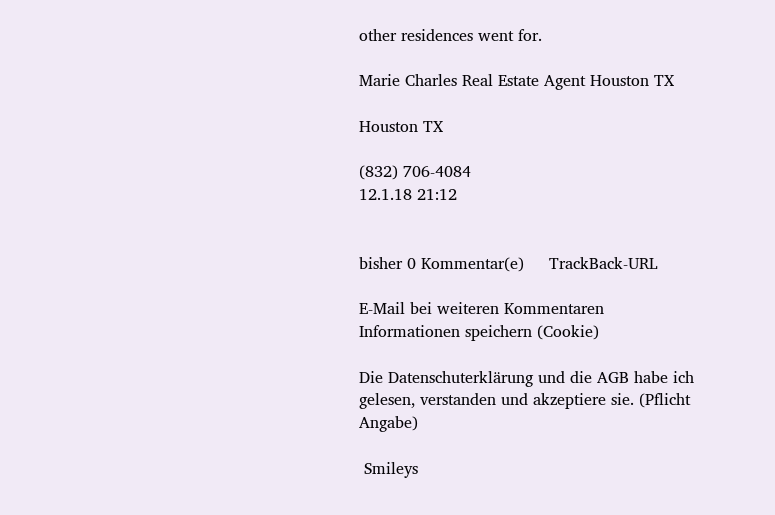other residences went for.

Marie Charles Real Estate Agent Houston TX

Houston TX

(832) 706-4084
12.1.18 21:12


bisher 0 Kommentar(e)     TrackBack-URL

E-Mail bei weiteren Kommentaren
Informationen speichern (Cookie)

Die Datenschuterklärung und die AGB habe ich gelesen, verstanden und akzeptiere sie. (Pflicht Angabe)

 Smileys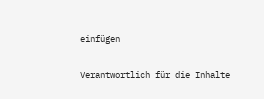einfügen

Verantwortlich für die Inhalte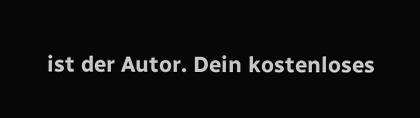ist der Autor. Dein kostenloses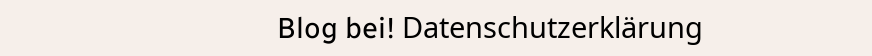Blog bei! Datenschutzerklärung